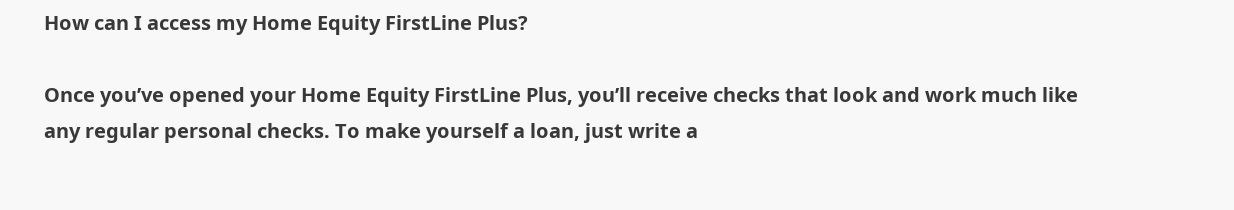How can I access my Home Equity FirstLine Plus?

Once you’ve opened your Home Equity FirstLine Plus, you’ll receive checks that look and work much like any regular personal checks. To make yourself a loan, just write a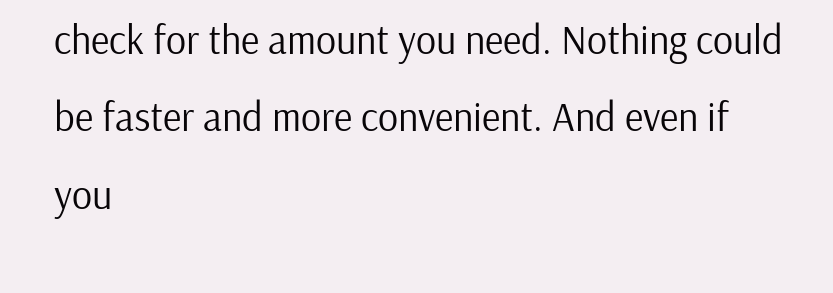check for the amount you need. Nothing could be faster and more convenient. And even if you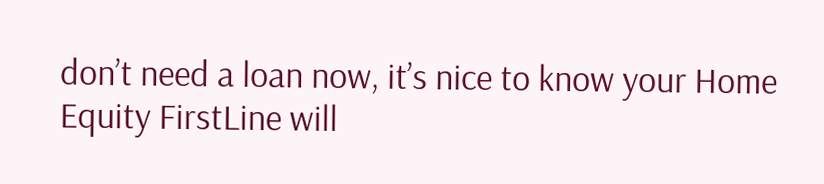don’t need a loan now, it’s nice to know your Home Equity FirstLine will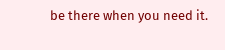be there when you need it.